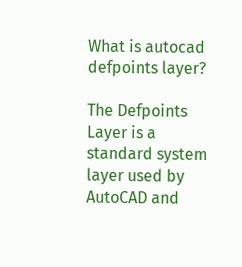What is autocad defpoints layer?

The Defpoints Layer is a standard system layer used by AutoCAD and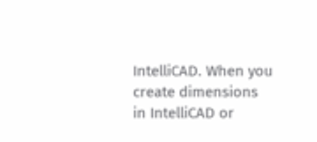IntelliCAD. When you create dimensions in IntelliCAD or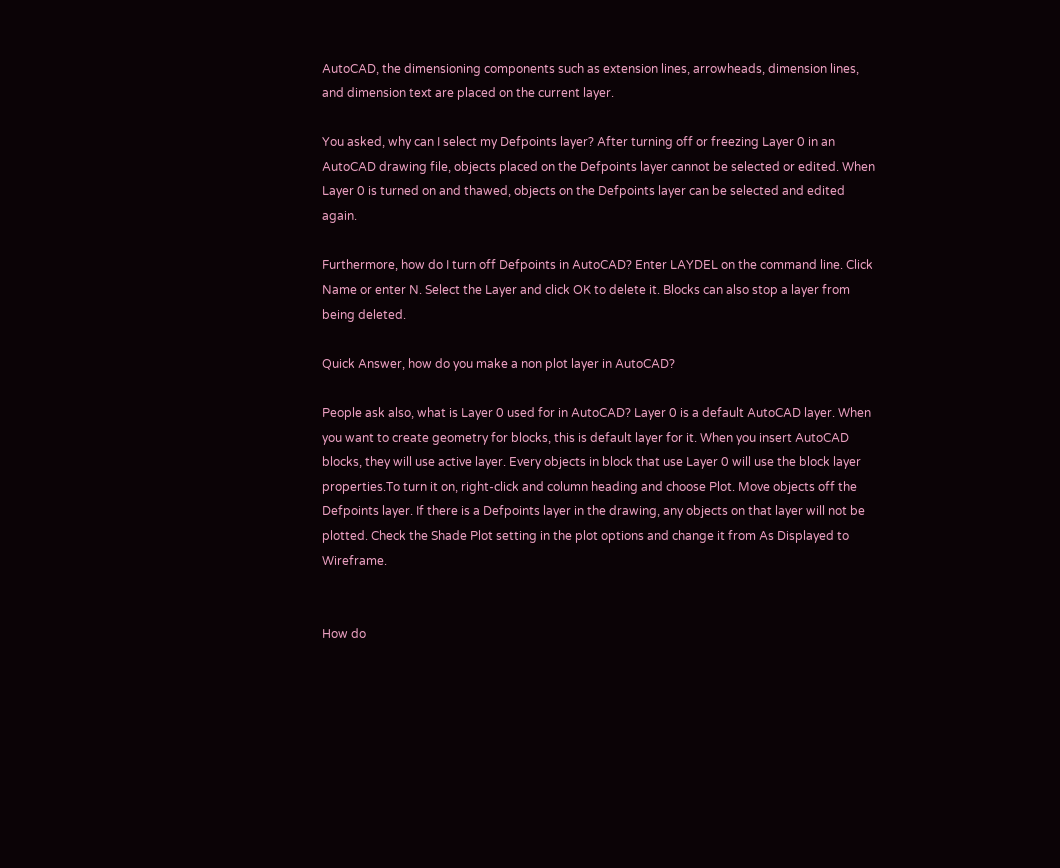AutoCAD, the dimensioning components such as extension lines, arrowheads, dimension lines, and dimension text are placed on the current layer.

You asked, why can I select my Defpoints layer? After turning off or freezing Layer 0 in an AutoCAD drawing file, objects placed on the Defpoints layer cannot be selected or edited. When Layer 0 is turned on and thawed, objects on the Defpoints layer can be selected and edited again.

Furthermore, how do I turn off Defpoints in AutoCAD? Enter LAYDEL on the command line. Click Name or enter N. Select the Layer and click OK to delete it. Blocks can also stop a layer from being deleted.

Quick Answer, how do you make a non plot layer in AutoCAD?

People ask also, what is Layer 0 used for in AutoCAD? Layer 0 is a default AutoCAD layer. When you want to create geometry for blocks, this is default layer for it. When you insert AutoCAD blocks, they will use active layer. Every objects in block that use Layer 0 will use the block layer properties.To turn it on, right-click and column heading and choose Plot. Move objects off the Defpoints layer. If there is a Defpoints layer in the drawing, any objects on that layer will not be plotted. Check the Shade Plot setting in the plot options and change it from As Displayed to Wireframe.


How do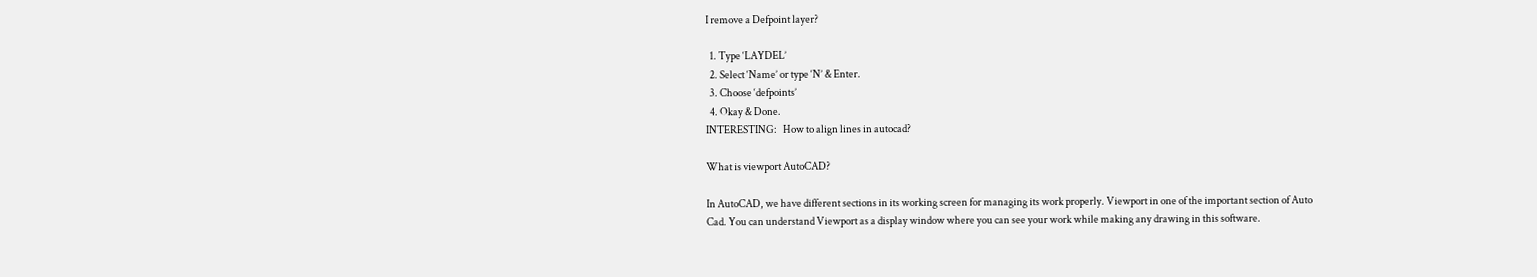I remove a Defpoint layer?

  1. Type ‘LAYDEL’
  2. Select ‘Name’ or type ‘N’ & Enter.
  3. Choose ‘defpoints’
  4. Okay & Done.
INTERESTING:   How to align lines in autocad?

What is viewport AutoCAD?

In AutoCAD, we have different sections in its working screen for managing its work properly. Viewport in one of the important section of Auto Cad. You can understand Viewport as a display window where you can see your work while making any drawing in this software.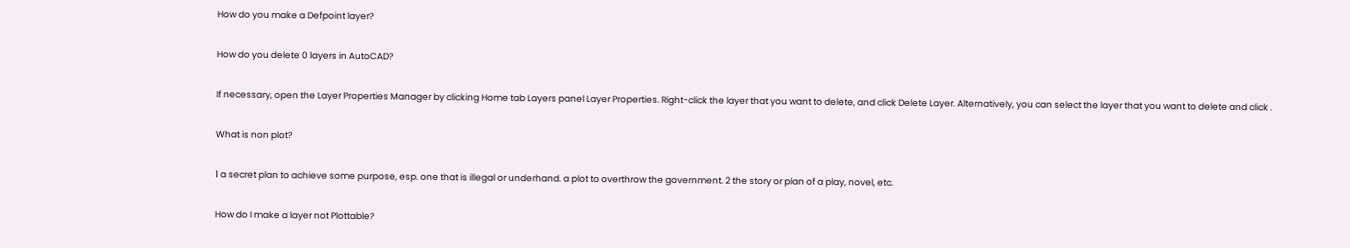How do you make a Defpoint layer?

How do you delete 0 layers in AutoCAD?

If necessary, open the Layer Properties Manager by clicking Home tab Layers panel Layer Properties. Right-click the layer that you want to delete, and click Delete Layer. Alternatively, you can select the layer that you want to delete and click .

What is non plot?

1 a secret plan to achieve some purpose, esp. one that is illegal or underhand. a plot to overthrow the government. 2 the story or plan of a play, novel, etc.

How do I make a layer not Plottable?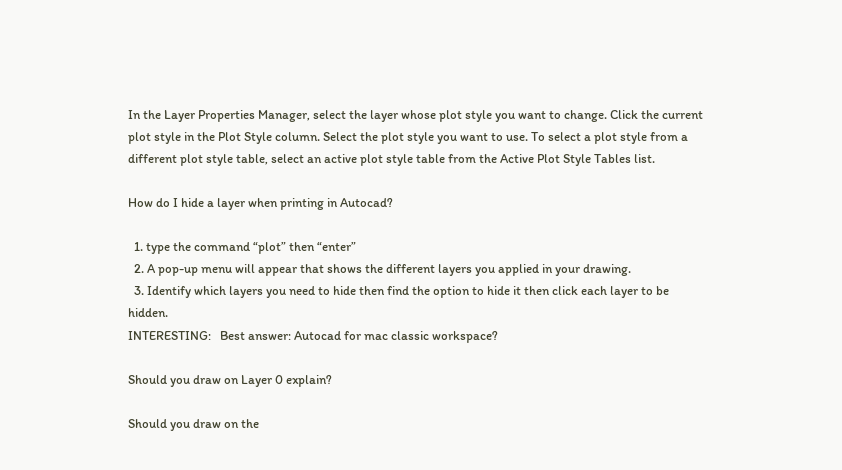In the Layer Properties Manager, select the layer whose plot style you want to change. Click the current plot style in the Plot Style column. Select the plot style you want to use. To select a plot style from a different plot style table, select an active plot style table from the Active Plot Style Tables list.

How do I hide a layer when printing in Autocad?

  1. type the command “plot” then “enter”
  2. A pop-up menu will appear that shows the different layers you applied in your drawing.
  3. Identify which layers you need to hide then find the option to hide it then click each layer to be hidden.
INTERESTING:   Best answer: Autocad for mac classic workspace?

Should you draw on Layer 0 explain?

Should you draw on the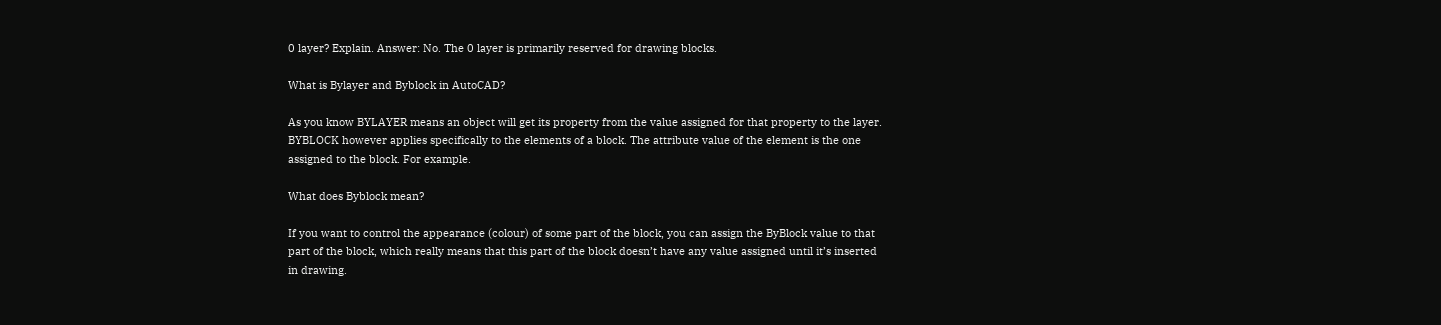0 layer? Explain. Answer: No. The 0 layer is primarily reserved for drawing blocks.

What is Bylayer and Byblock in AutoCAD?

As you know BYLAYER means an object will get its property from the value assigned for that property to the layer. BYBLOCK however applies specifically to the elements of a block. The attribute value of the element is the one assigned to the block. For example.

What does Byblock mean?

If you want to control the appearance (colour) of some part of the block, you can assign the ByBlock value to that part of the block, which really means that this part of the block doesn’t have any value assigned until it’s inserted in drawing.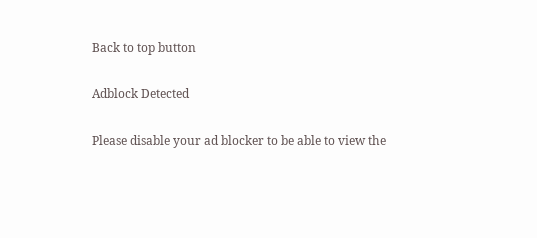Back to top button

Adblock Detected

Please disable your ad blocker to be able to view the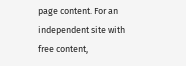page content. For an independent site with free content,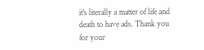it's literally a matter of life and death to have ads. Thank you for your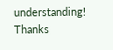understanding! Thanks